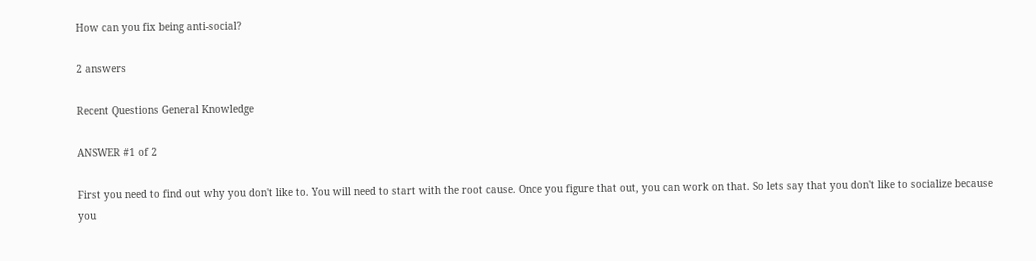How can you fix being anti-social?

2 answers

Recent Questions General Knowledge

ANSWER #1 of 2

First you need to find out why you don't like to. You will need to start with the root cause. Once you figure that out, you can work on that. So lets say that you don't like to socialize because you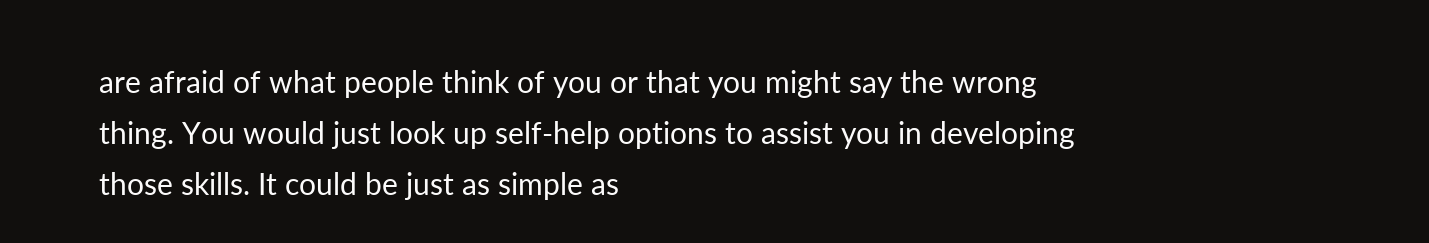are afraid of what people think of you or that you might say the wrong thing. You would just look up self-help options to assist you in developing those skills. It could be just as simple as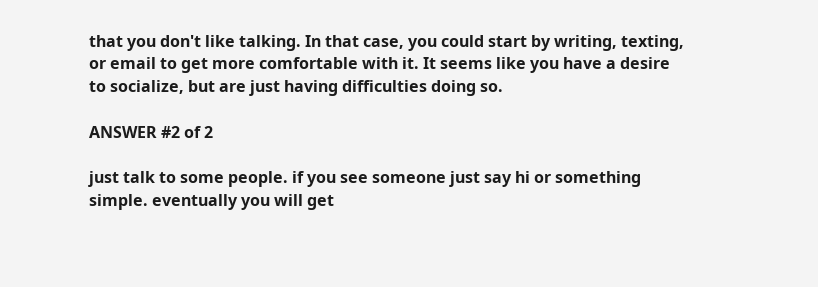that you don't like talking. In that case, you could start by writing, texting, or email to get more comfortable with it. It seems like you have a desire to socialize, but are just having difficulties doing so.

ANSWER #2 of 2

just talk to some people. if you see someone just say hi or something simple. eventually you will get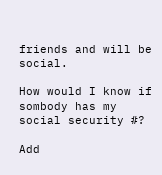friends and will be social.

How would I know if sombody has my social security #?

Add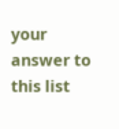your answer to this list